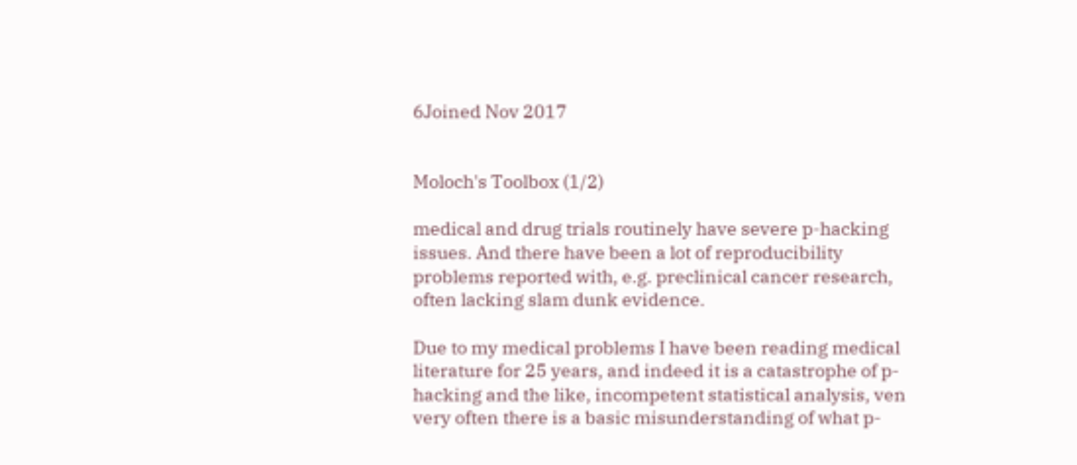6Joined Nov 2017


Moloch's Toolbox (1/2)

medical and drug trials routinely have severe p-hacking issues. And there have been a lot of reproducibility problems reported with, e.g. preclinical cancer research, often lacking slam dunk evidence.

Due to my medical problems I have been reading medical literature for 25 years, and indeed it is a catastrophe of p-hacking and the like, incompetent statistical analysis, ven very often there is a basic misunderstanding of what p-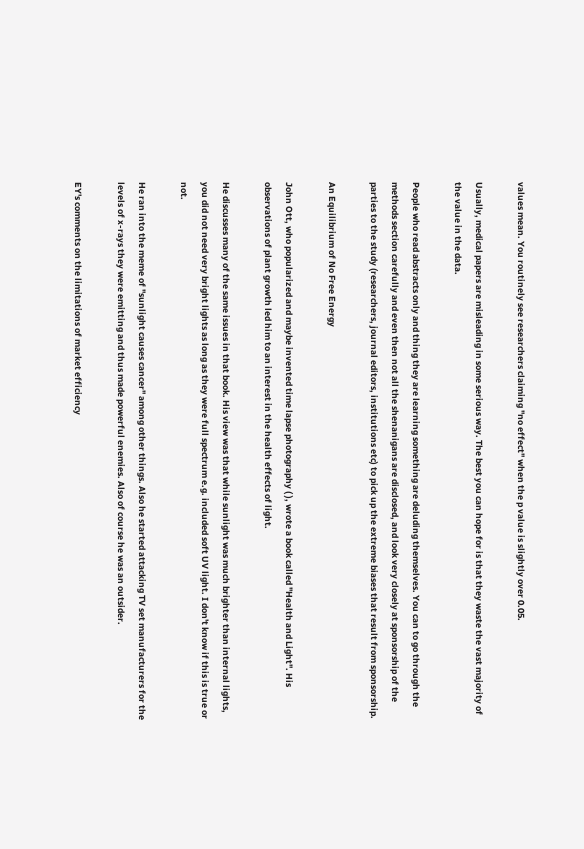values mean. You routinely see researchers claiming "no effect" when the p value is slightly over 0.05.

Usually, medical papers are misleading in some serious way. The best you can hope for is that they waste the vast majority of the value in the data.

People who read abstracts only and thing they are learning something are deluding themselves. You can to go through the methods section carefully and even then not all the shenanigans are disclosed, and look very closely at sponsorship of the parties to the study (researchers, journal editors, institutions etc) to pick up the extreme biases that result from sponsorship.

An Equilibrium of No Free Energy

John Ott, who popularized and maybe invented time lapse photography ( ), wrote a book called "Health and Light". His observations of plant growth led him to an interest in the health effects of light.

He discusses many of the same issues in that book. His view was that while sunlight was much brighter than internal lights, you did not need very bright lights as long as they were full spectrum e.g. included soft UV light. I don't know if this is true or not.

He ran into the meme of "sunlight causes cancer" among other things. Also he started attacking TV set manufacturers for the levels of x-rays they were emitting and thus made powerful enemies. Also of course he was an outsider.

EY's comments on the limitations of market efficiency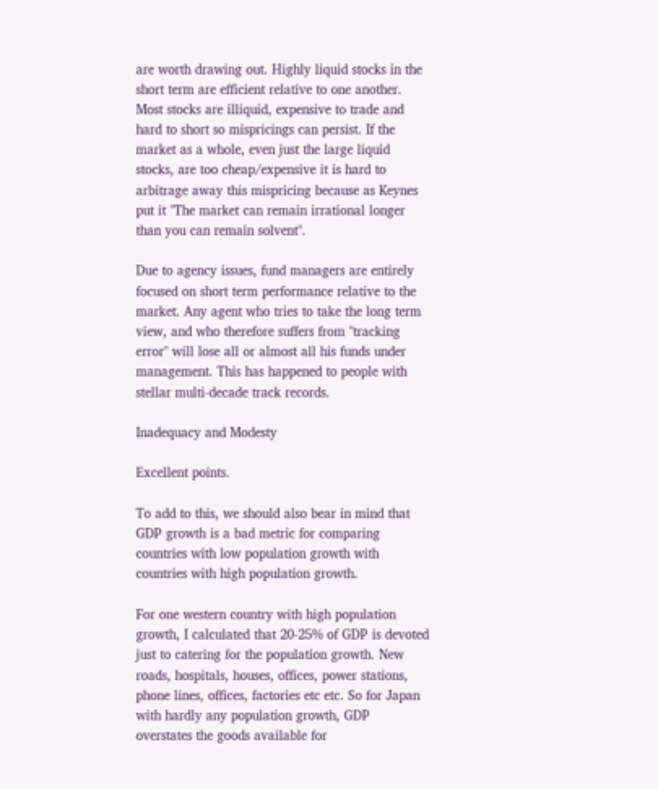are worth drawing out. Highly liquid stocks in the short term are efficient relative to one another. Most stocks are illiquid, expensive to trade and hard to short so mispricings can persist. If the market as a whole, even just the large liquid stocks, are too cheap/expensive it is hard to arbitrage away this mispricing because as Keynes put it "The market can remain irrational longer than you can remain solvent".

Due to agency issues, fund managers are entirely focused on short term performance relative to the market. Any agent who tries to take the long term view, and who therefore suffers from "tracking error" will lose all or almost all his funds under management. This has happened to people with stellar multi-decade track records.

Inadequacy and Modesty

Excellent points.

To add to this, we should also bear in mind that GDP growth is a bad metric for comparing countries with low population growth with countries with high population growth.

For one western country with high population growth, I calculated that 20-25% of GDP is devoted just to catering for the population growth. New roads, hospitals, houses, offices, power stations, phone lines, offices, factories etc etc. So for Japan with hardly any population growth, GDP overstates the goods available for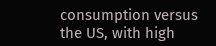consumption versus the US, with high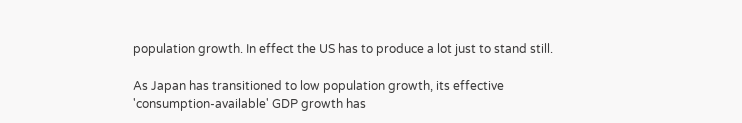population growth. In effect the US has to produce a lot just to stand still.

As Japan has transitioned to low population growth, its effective 'consumption-available' GDP growth has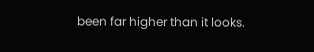been far higher than it looks.